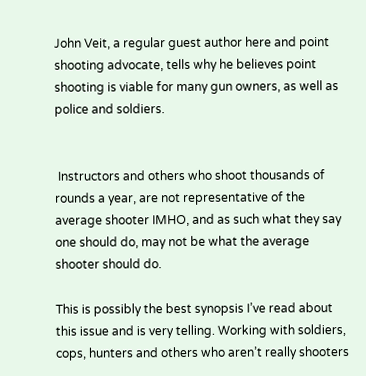John Veit, a regular guest author here and point shooting advocate, tells why he believes point shooting is viable for many gun owners, as well as police and soldiers.


 Instructors and others who shoot thousands of rounds a year, are not representative of the average shooter IMHO, and as such what they say one should do, may not be what the average shooter should do.

This is possibly the best synopsis I’ve read about this issue and is very telling. Working with soldiers, cops, hunters and others who aren’t really shooters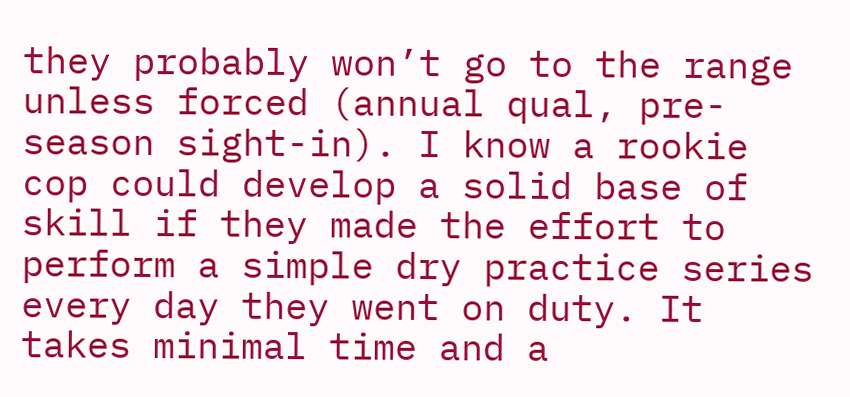they probably won’t go to the range unless forced (annual qual, pre-season sight-in). I know a rookie cop could develop a solid base of skill if they made the effort to perform a simple dry practice series every day they went on duty. It takes minimal time and a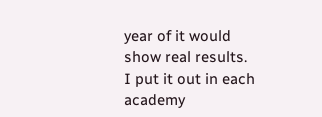year of it would show real results. I put it out in each academy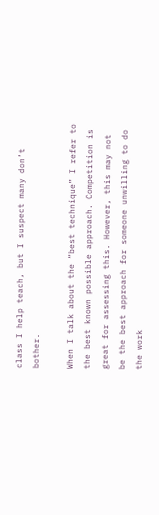class I help teach, but I suspect many don’t bother.

When I talk about the “best technique” I refer to the best known possible approach. Competition is great for assessing this. However, this may not be the best approach for someone unwilling to do the work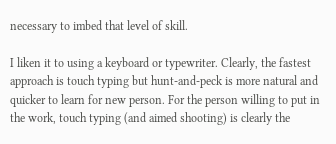necessary to imbed that level of skill.

I liken it to using a keyboard or typewriter. Clearly, the fastest approach is touch typing but hunt-and-peck is more natural and quicker to learn for new person. For the person willing to put in the work, touch typing (and aimed shooting) is clearly the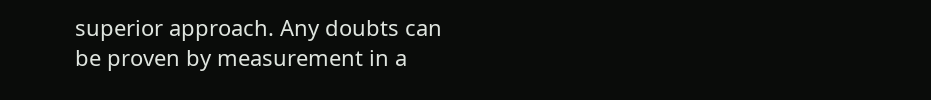superior approach. Any doubts can be proven by measurement in a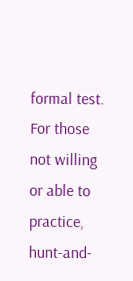formal test. For those not willing or able to practice, hunt-and-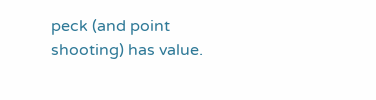peck (and point shooting) has value.